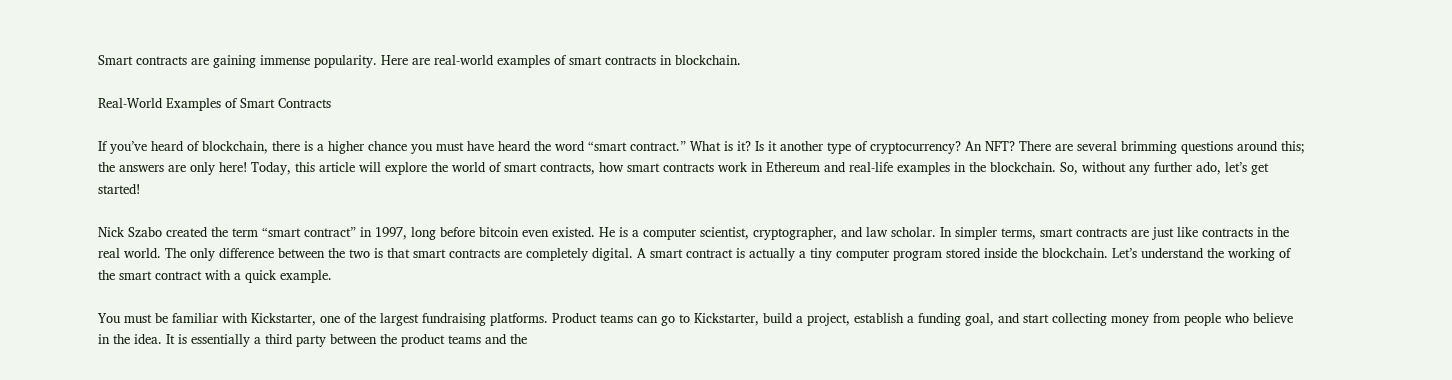Smart contracts are gaining immense popularity. Here are real-world examples of smart contracts in blockchain.

Real-World Examples of Smart Contracts

If you’ve heard of blockchain, there is a higher chance you must have heard the word “smart contract.” What is it? Is it another type of cryptocurrency? An NFT? There are several brimming questions around this; the answers are only here! Today, this article will explore the world of smart contracts, how smart contracts work in Ethereum and real-life examples in the blockchain. So, without any further ado, let’s get started!

Nick Szabo created the term “smart contract” in 1997, long before bitcoin even existed. He is a computer scientist, cryptographer, and law scholar. In simpler terms, smart contracts are just like contracts in the real world. The only difference between the two is that smart contracts are completely digital. A smart contract is actually a tiny computer program stored inside the blockchain. Let’s understand the working of the smart contract with a quick example.

You must be familiar with Kickstarter, one of the largest fundraising platforms. Product teams can go to Kickstarter, build a project, establish a funding goal, and start collecting money from people who believe in the idea. It is essentially a third party between the product teams and the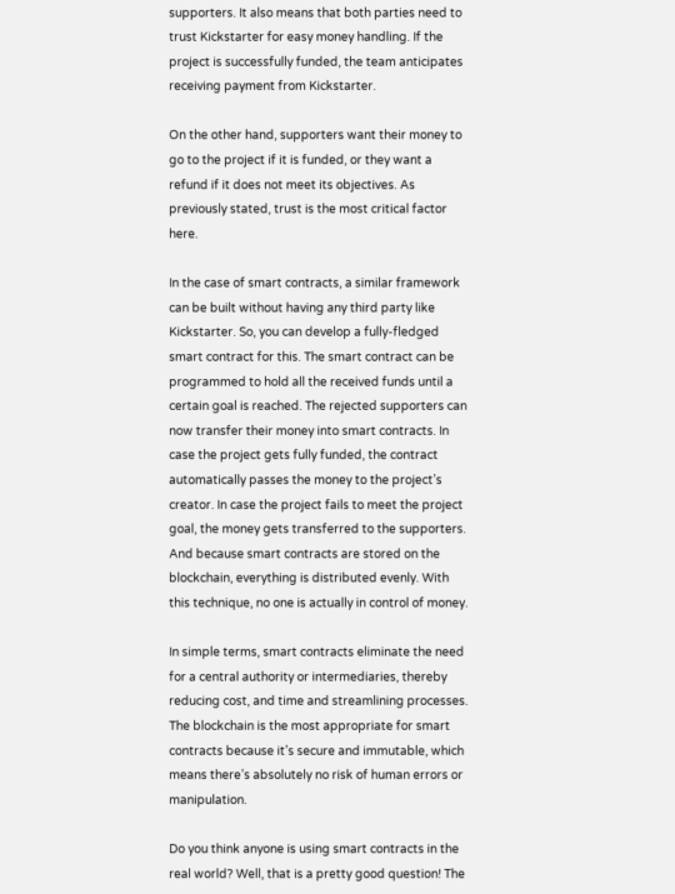supporters. It also means that both parties need to trust Kickstarter for easy money handling. If the project is successfully funded, the team anticipates receiving payment from Kickstarter.

On the other hand, supporters want their money to go to the project if it is funded, or they want a refund if it does not meet its objectives. As previously stated, trust is the most critical factor here.

In the case of smart contracts, a similar framework can be built without having any third party like Kickstarter. So, you can develop a fully-fledged smart contract for this. The smart contract can be programmed to hold all the received funds until a certain goal is reached. The rejected supporters can now transfer their money into smart contracts. In case the project gets fully funded, the contract automatically passes the money to the project’s creator. In case the project fails to meet the project goal, the money gets transferred to the supporters. And because smart contracts are stored on the blockchain, everything is distributed evenly. With this technique, no one is actually in control of money.

In simple terms, smart contracts eliminate the need for a central authority or intermediaries, thereby reducing cost, and time and streamlining processes. The blockchain is the most appropriate for smart contracts because it’s secure and immutable, which means there’s absolutely no risk of human errors or manipulation.

Do you think anyone is using smart contracts in the real world? Well, that is a pretty good question! The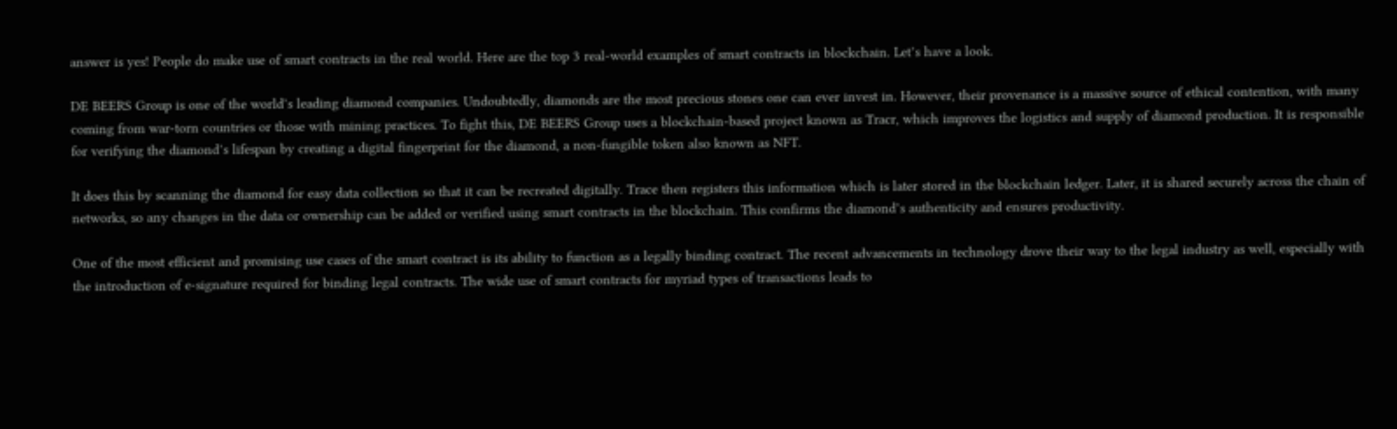answer is yes! People do make use of smart contracts in the real world. Here are the top 3 real-world examples of smart contracts in blockchain. Let’s have a look.

DE BEERS Group is one of the world’s leading diamond companies. Undoubtedly, diamonds are the most precious stones one can ever invest in. However, their provenance is a massive source of ethical contention, with many coming from war-torn countries or those with mining practices. To fight this, DE BEERS Group uses a blockchain-based project known as Tracr, which improves the logistics and supply of diamond production. It is responsible for verifying the diamond’s lifespan by creating a digital fingerprint for the diamond, a non-fungible token also known as NFT.

It does this by scanning the diamond for easy data collection so that it can be recreated digitally. Trace then registers this information which is later stored in the blockchain ledger. Later, it is shared securely across the chain of networks, so any changes in the data or ownership can be added or verified using smart contracts in the blockchain. This confirms the diamond’s authenticity and ensures productivity.

One of the most efficient and promising use cases of the smart contract is its ability to function as a legally binding contract. The recent advancements in technology drove their way to the legal industry as well, especially with the introduction of e-signature required for binding legal contracts. The wide use of smart contracts for myriad types of transactions leads to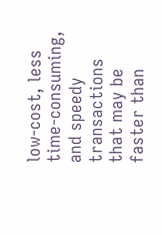low-cost, less time-consuming, and speedy transactions that may be faster than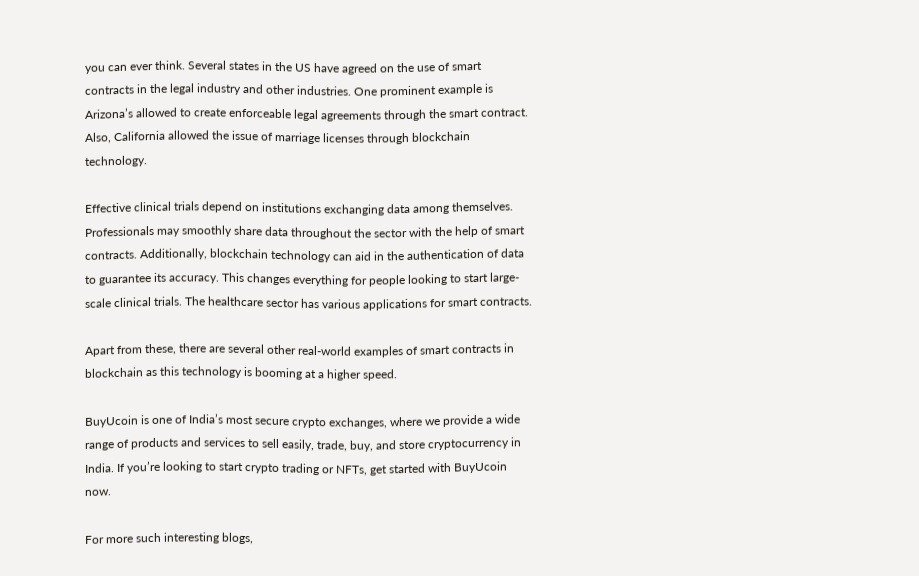you can ever think. Several states in the US have agreed on the use of smart contracts in the legal industry and other industries. One prominent example is Arizona’s allowed to create enforceable legal agreements through the smart contract. Also, California allowed the issue of marriage licenses through blockchain technology.

Effective clinical trials depend on institutions exchanging data among themselves. Professionals may smoothly share data throughout the sector with the help of smart contracts. Additionally, blockchain technology can aid in the authentication of data to guarantee its accuracy. This changes everything for people looking to start large-scale clinical trials. The healthcare sector has various applications for smart contracts.

Apart from these, there are several other real-world examples of smart contracts in blockchain as this technology is booming at a higher speed.

BuyUcoin is one of India’s most secure crypto exchanges, where we provide a wide range of products and services to sell easily, trade, buy, and store cryptocurrency in India. If you’re looking to start crypto trading or NFTs, get started with BuyUcoin now.

For more such interesting blogs,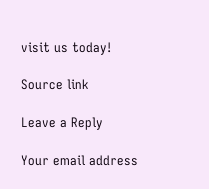visit us today!

Source link

Leave a Reply

Your email address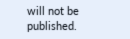will not be published.